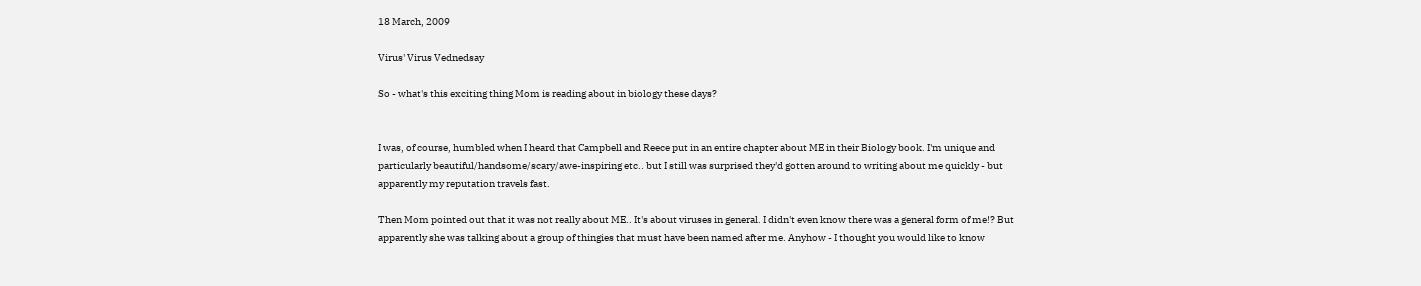18 March, 2009

Virus' Virus Vednedsay

So - what's this exciting thing Mom is reading about in biology these days?


I was, of course, humbled when I heard that Campbell and Reece put in an entire chapter about ME in their Biology book. I'm unique and particularly beautiful/handsome/scary/awe-inspiring etc.. but I still was surprised they'd gotten around to writing about me quickly - but apparently my reputation travels fast.

Then Mom pointed out that it was not really about ME.. It's about viruses in general. I didn't even know there was a general form of me!? But apparently she was talking about a group of thingies that must have been named after me. Anyhow - I thought you would like to know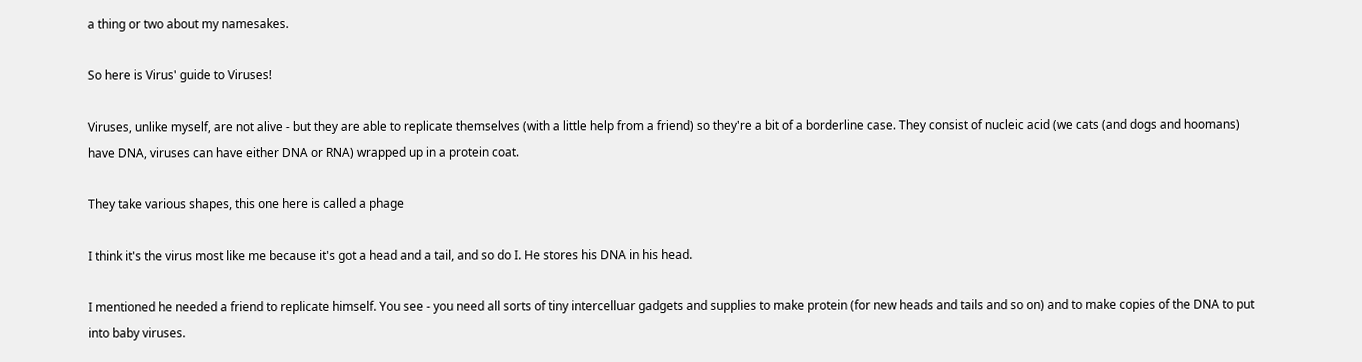a thing or two about my namesakes.

So here is Virus' guide to Viruses!

Viruses, unlike myself, are not alive - but they are able to replicate themselves (with a little help from a friend) so they're a bit of a borderline case. They consist of nucleic acid (we cats (and dogs and hoomans) have DNA, viruses can have either DNA or RNA) wrapped up in a protein coat.

They take various shapes, this one here is called a phage

I think it's the virus most like me because it's got a head and a tail, and so do I. He stores his DNA in his head.

I mentioned he needed a friend to replicate himself. You see - you need all sorts of tiny intercelluar gadgets and supplies to make protein (for new heads and tails and so on) and to make copies of the DNA to put into baby viruses.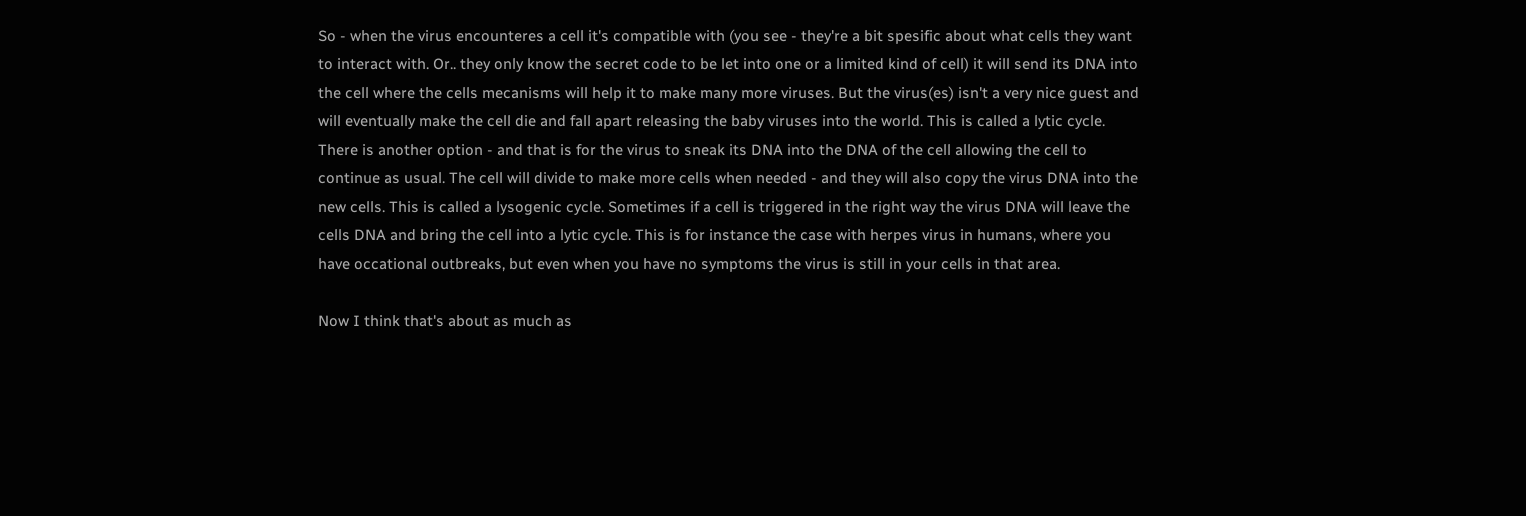So - when the virus encounteres a cell it's compatible with (you see - they're a bit spesific about what cells they want to interact with. Or.. they only know the secret code to be let into one or a limited kind of cell) it will send its DNA into the cell where the cells mecanisms will help it to make many more viruses. But the virus(es) isn't a very nice guest and will eventually make the cell die and fall apart releasing the baby viruses into the world. This is called a lytic cycle.
There is another option - and that is for the virus to sneak its DNA into the DNA of the cell allowing the cell to continue as usual. The cell will divide to make more cells when needed - and they will also copy the virus DNA into the new cells. This is called a lysogenic cycle. Sometimes if a cell is triggered in the right way the virus DNA will leave the cells DNA and bring the cell into a lytic cycle. This is for instance the case with herpes virus in humans, where you have occational outbreaks, but even when you have no symptoms the virus is still in your cells in that area.

Now I think that's about as much as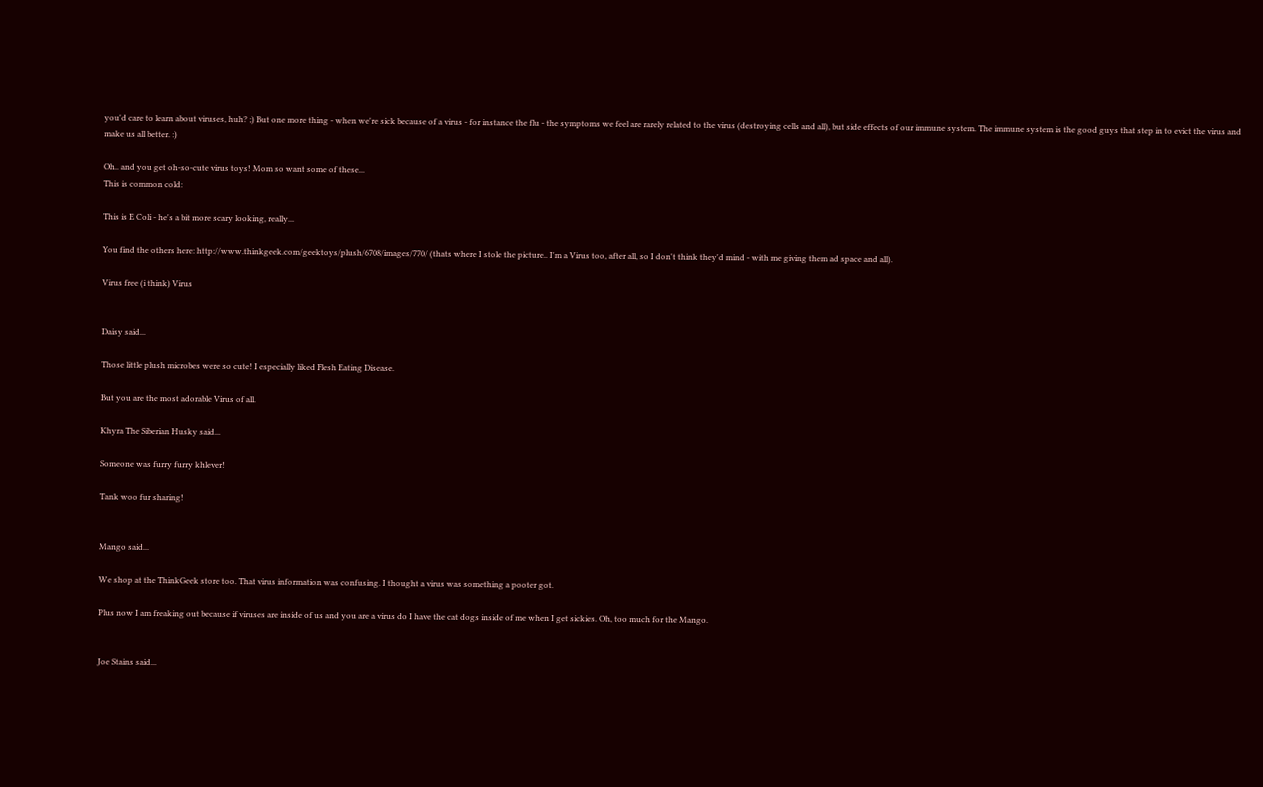you'd care to learn about viruses, huh? ;) But one more thing - when we're sick because of a virus - for instance the flu - the symptoms we feel are rarely related to the virus (destroying cells and all), but side effects of our immune system. The immune system is the good guys that step in to evict the virus and make us all better. :)

Oh.. and you get oh-so-cute virus toys! Mom so want some of these...
This is common cold:

This is E Coli - he's a bit more scary looking, really...

You find the others here: http://www.thinkgeek.com/geektoys/plush/6708/images/770/ (thats where I stole the picture.. I'm a Virus too, after all, so I don't think they'd mind - with me giving them ad space and all).

Virus free (i think) Virus


Daisy said...

Those little plush microbes were so cute! I especially liked Flesh Eating Disease.

But you are the most adorable Virus of all.

Khyra The Siberian Husky said...

Someone was furry furry khlever!

Tank woo fur sharing!


Mango said...

We shop at the ThinkGeek store too. That virus information was confusing. I thought a virus was something a pooter got.

Plus now I am freaking out because if viruses are inside of us and you are a virus do I have the cat dogs inside of me when I get sickies. Oh, too much for the Mango.


Joe Stains said...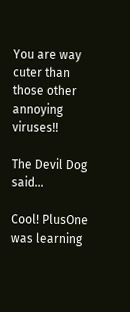You are way cuter than those other annoying viruses!!

The Devil Dog said...

Cool! PlusOne was learning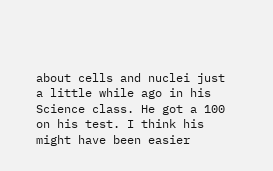about cells and nuclei just a little while ago in his Science class. He got a 100 on his test. I think his might have been easier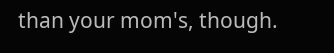than your mom's, though.